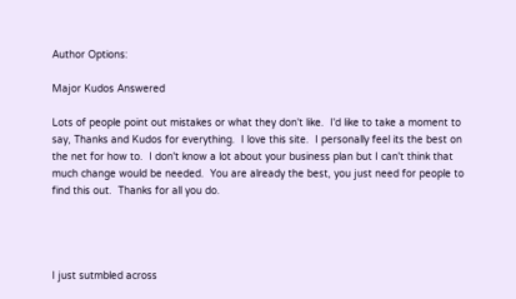Author Options:

Major Kudos Answered

Lots of people point out mistakes or what they don't like.  I'd like to take a moment to say, Thanks and Kudos for everything.  I love this site.  I personally feel its the best on the net for how to.  I don't know a lot about your business plan but I can't think that much change would be needed.  You are already the best, you just need for people to find this out.  Thanks for all you do.




I just sutmbled across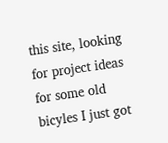this site, looking for project ideas for some old bicyles I just got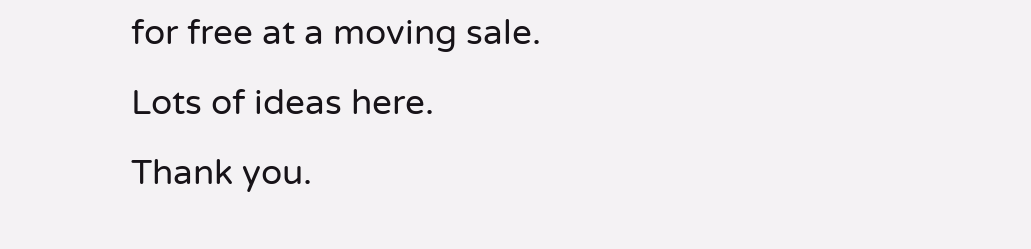for free at a moving sale.
Lots of ideas here.
Thank you.